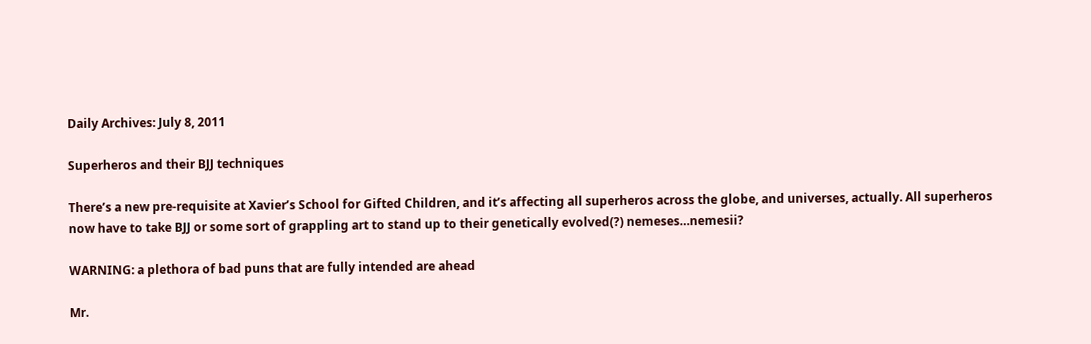Daily Archives: July 8, 2011

Superheros and their BJJ techniques

There’s a new pre-requisite at Xavier’s School for Gifted Children, and it’s affecting all superheros across the globe, and universes, actually. All superheros now have to take BJJ or some sort of grappling art to stand up to their genetically evolved(?) nemeses…nemesii?

WARNING: a plethora of bad puns that are fully intended are ahead

Mr.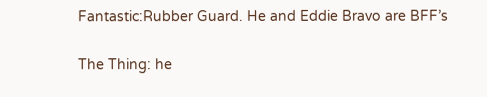Fantastic:Rubber Guard. He and Eddie Bravo are BFF’s

The Thing: he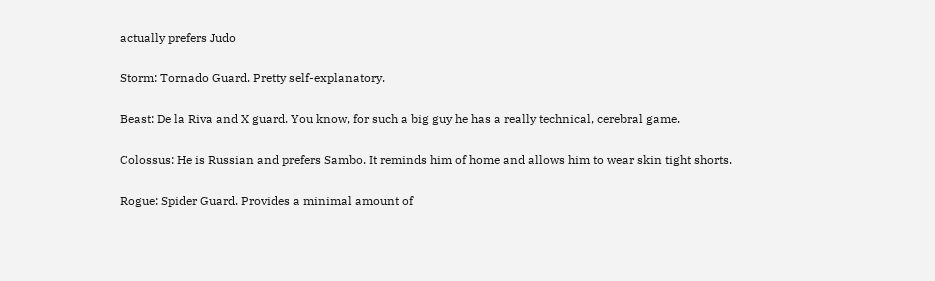actually prefers Judo

Storm: Tornado Guard. Pretty self-explanatory.

Beast: De la Riva and X guard. You know, for such a big guy he has a really technical, cerebral game.

Colossus: He is Russian and prefers Sambo. It reminds him of home and allows him to wear skin tight shorts.

Rogue: Spider Guard. Provides a minimal amount of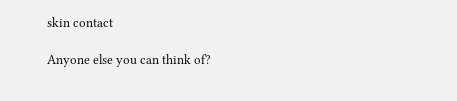skin contact

Anyone else you can think of?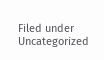Filed under Uncategorized